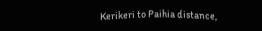Kerikeri to Paihia distance,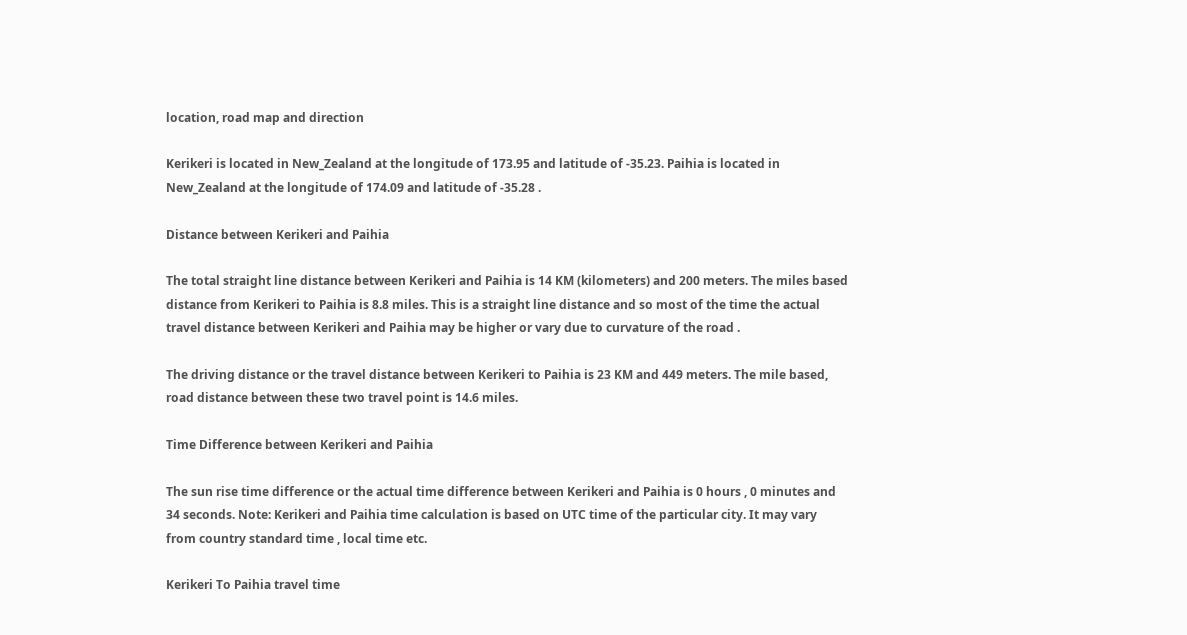location, road map and direction

Kerikeri is located in New_Zealand at the longitude of 173.95 and latitude of -35.23. Paihia is located in New_Zealand at the longitude of 174.09 and latitude of -35.28 .

Distance between Kerikeri and Paihia

The total straight line distance between Kerikeri and Paihia is 14 KM (kilometers) and 200 meters. The miles based distance from Kerikeri to Paihia is 8.8 miles. This is a straight line distance and so most of the time the actual travel distance between Kerikeri and Paihia may be higher or vary due to curvature of the road .

The driving distance or the travel distance between Kerikeri to Paihia is 23 KM and 449 meters. The mile based, road distance between these two travel point is 14.6 miles.

Time Difference between Kerikeri and Paihia

The sun rise time difference or the actual time difference between Kerikeri and Paihia is 0 hours , 0 minutes and 34 seconds. Note: Kerikeri and Paihia time calculation is based on UTC time of the particular city. It may vary from country standard time , local time etc.

Kerikeri To Paihia travel time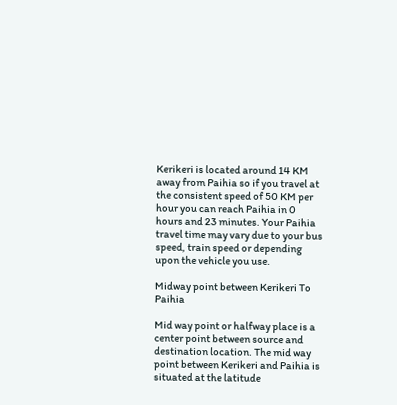Kerikeri is located around 14 KM away from Paihia so if you travel at the consistent speed of 50 KM per hour you can reach Paihia in 0 hours and 23 minutes. Your Paihia travel time may vary due to your bus speed, train speed or depending upon the vehicle you use.

Midway point between Kerikeri To Paihia

Mid way point or halfway place is a center point between source and destination location. The mid way point between Kerikeri and Paihia is situated at the latitude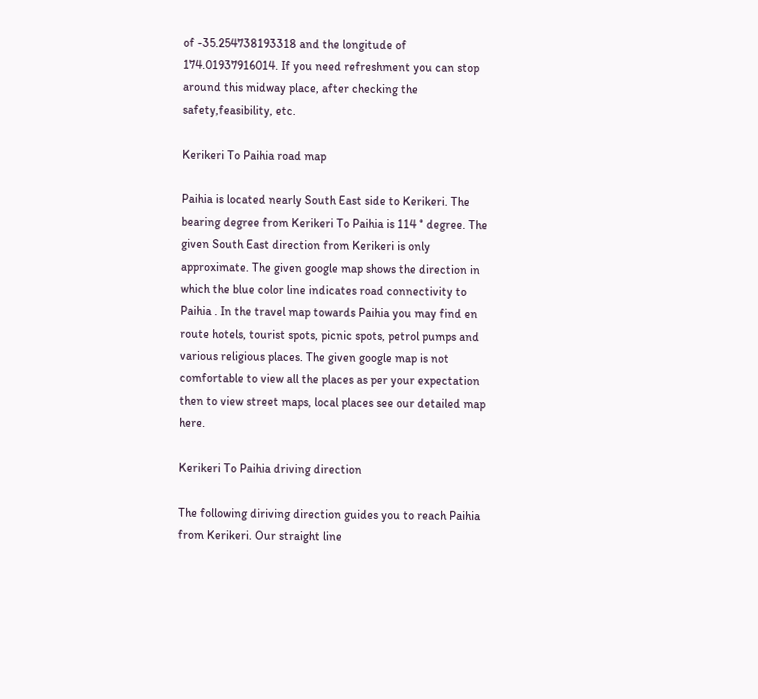of -35.254738193318 and the longitude of 174.01937916014. If you need refreshment you can stop around this midway place, after checking the safety,feasibility, etc.

Kerikeri To Paihia road map

Paihia is located nearly South East side to Kerikeri. The bearing degree from Kerikeri To Paihia is 114 ° degree. The given South East direction from Kerikeri is only approximate. The given google map shows the direction in which the blue color line indicates road connectivity to Paihia . In the travel map towards Paihia you may find en route hotels, tourist spots, picnic spots, petrol pumps and various religious places. The given google map is not comfortable to view all the places as per your expectation then to view street maps, local places see our detailed map here.

Kerikeri To Paihia driving direction

The following diriving direction guides you to reach Paihia from Kerikeri. Our straight line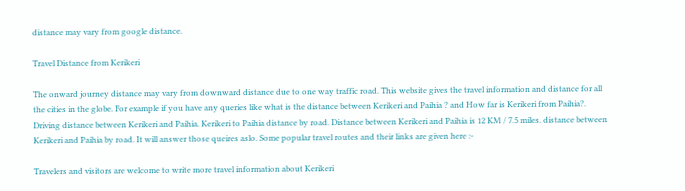distance may vary from google distance.

Travel Distance from Kerikeri

The onward journey distance may vary from downward distance due to one way traffic road. This website gives the travel information and distance for all the cities in the globe. For example if you have any queries like what is the distance between Kerikeri and Paihia ? and How far is Kerikeri from Paihia?. Driving distance between Kerikeri and Paihia. Kerikeri to Paihia distance by road. Distance between Kerikeri and Paihia is 12 KM / 7.5 miles. distance between Kerikeri and Paihia by road. It will answer those queires aslo. Some popular travel routes and their links are given here :-

Travelers and visitors are welcome to write more travel information about Kerikeri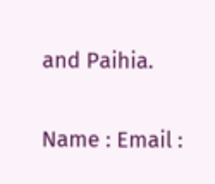and Paihia.

Name : Email :